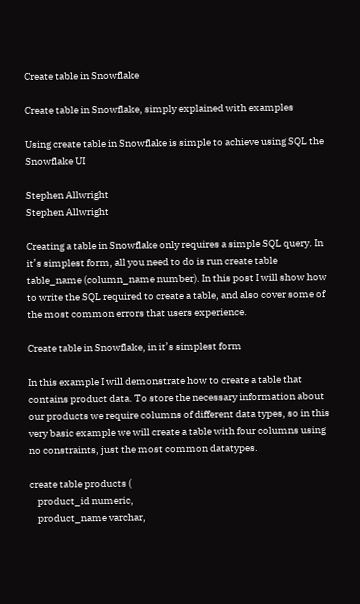Create table in Snowflake

Create table in Snowflake, simply explained with examples

Using create table in Snowflake is simple to achieve using SQL the Snowflake UI

Stephen Allwright
Stephen Allwright

Creating a table in Snowflake only requires a simple SQL query. In it’s simplest form, all you need to do is run create table table_name (column_name number). In this post I will show how to write the SQL required to create a table, and also cover some of the most common errors that users experience.

Create table in Snowflake, in it’s simplest form

In this example I will demonstrate how to create a table that contains product data. To store the necessary information about our products we require columns of different data types, so in this very basic example we will create a table with four columns using no constraints, just the most common datatypes.

create table products (
    product_id numeric,
    product_name varchar,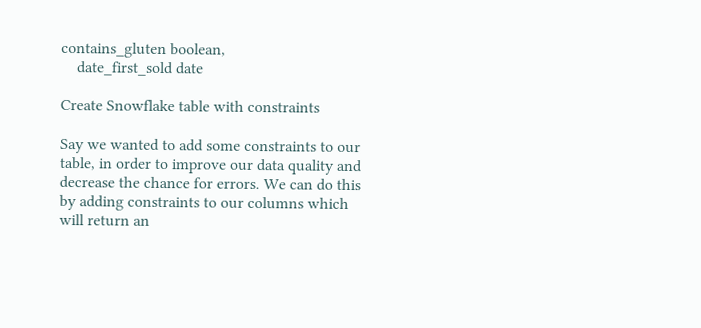contains_gluten boolean,
    date_first_sold date

Create Snowflake table with constraints

Say we wanted to add some constraints to our table, in order to improve our data quality and decrease the chance for errors. We can do this by adding constraints to our columns which will return an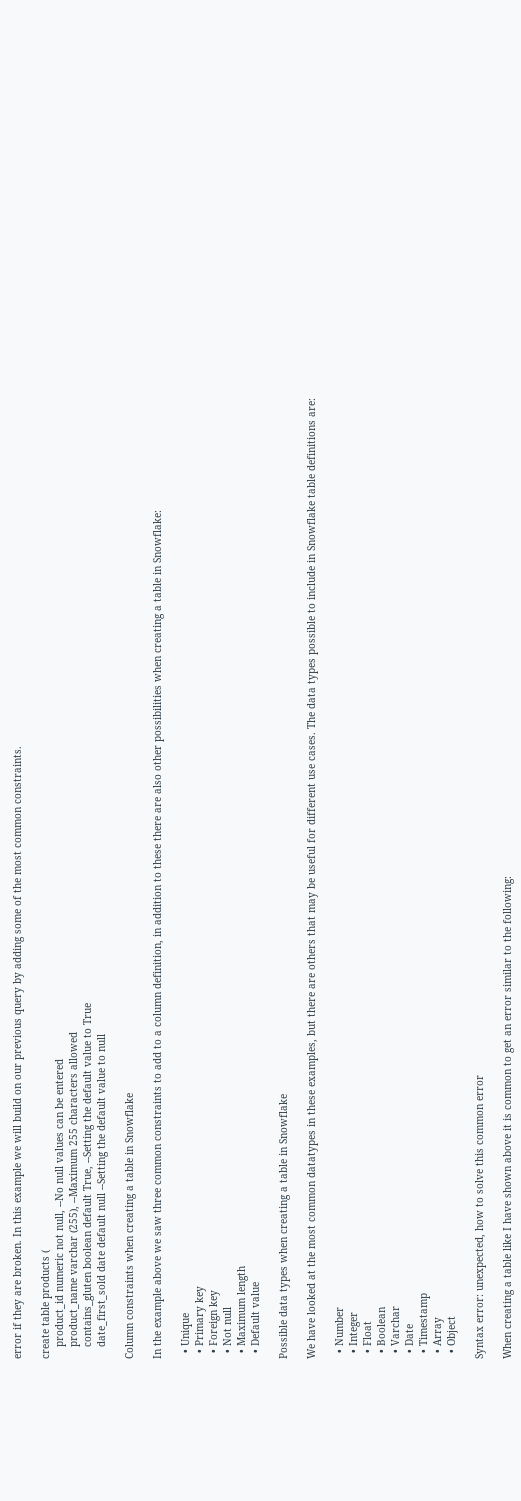error if they are broken. In this example we will build on our previous query by adding some of the most common constraints.

create table products (
    product_id numeric not null, --No null values can be entered
    product_name varchar (255), --Maximum 255 characters allowed
    contains_gluten boolean default True, --Setting the default value to True
    date_first_sold date default null --Setting the default value to null

Column constraints when creating a table in Snowflake

In the example above we saw three common constraints to add to a column definition, in addition to these there are also other possibilities when creating a table in Snowflake:

  • Unique
  • Primary key
  • Foreign key
  • Not null
  • Maximum length
  • Default value

Possible data types when creating a table in Snowflake

We have looked at the most common datatypes in these examples, but there are others that may be useful for different use cases. The data types possible to include in Snowflake table definitions are:

  • Number
  • Integer
  • Float
  • Boolean
  • Varchar
  • Date
  • Timestamp
  • Array
  • Object

Syntax error: unexpected, how to solve this common error

When creating a table like I have shown above it is common to get an error similar to the following: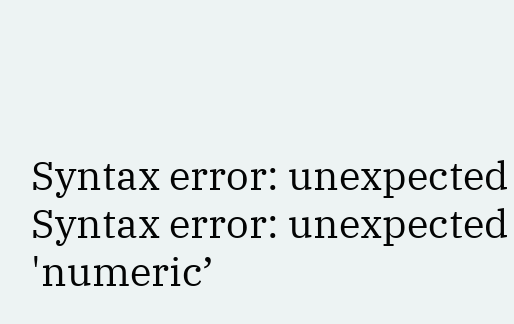Syntax error: unexpected
Syntax error: unexpected 'numeric’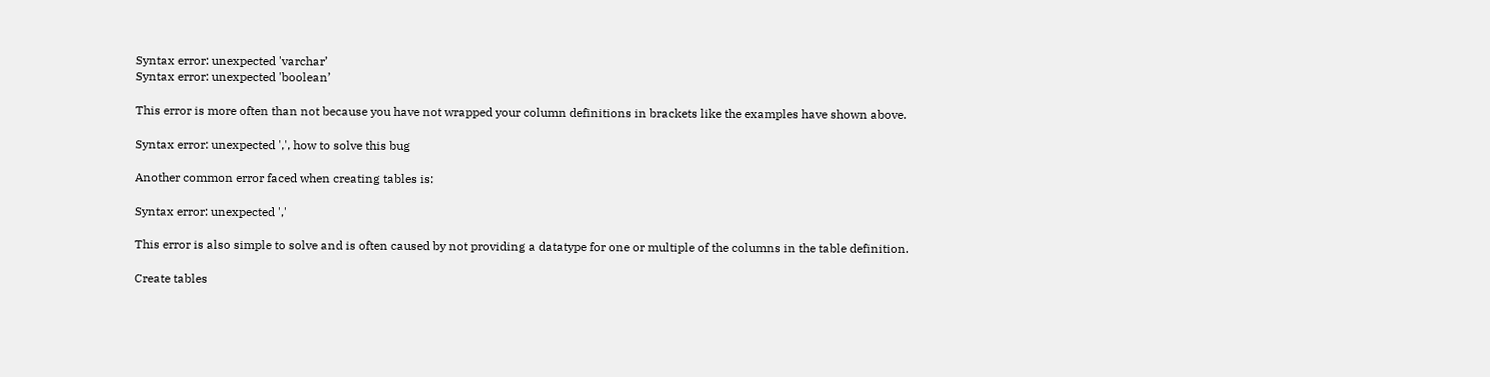Syntax error: unexpected 'varchar’
Syntax error: unexpected 'boolean’

This error is more often than not because you have not wrapped your column definitions in brackets like the examples have shown above.

Syntax error: unexpected ',', how to solve this bug

Another common error faced when creating tables is:

Syntax error: unexpected ','

This error is also simple to solve and is often caused by not providing a datatype for one or multiple of the columns in the table definition.

Create tables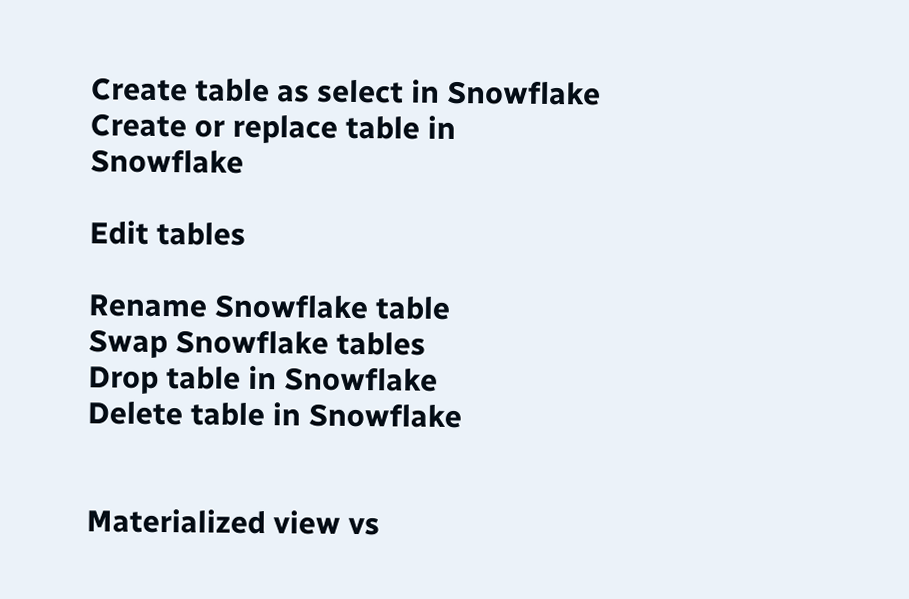Create table as select in Snowflake
Create or replace table in Snowflake

Edit tables

Rename Snowflake table
Swap Snowflake tables
Drop table in Snowflake
Delete table in Snowflake


Materialized view vs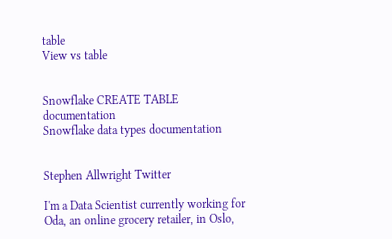table
View vs table


Snowflake CREATE TABLE documentation
Snowflake data types documentation


Stephen Allwright Twitter

I'm a Data Scientist currently working for Oda, an online grocery retailer, in Oslo,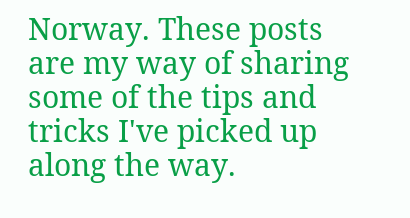Norway. These posts are my way of sharing some of the tips and tricks I've picked up along the way.